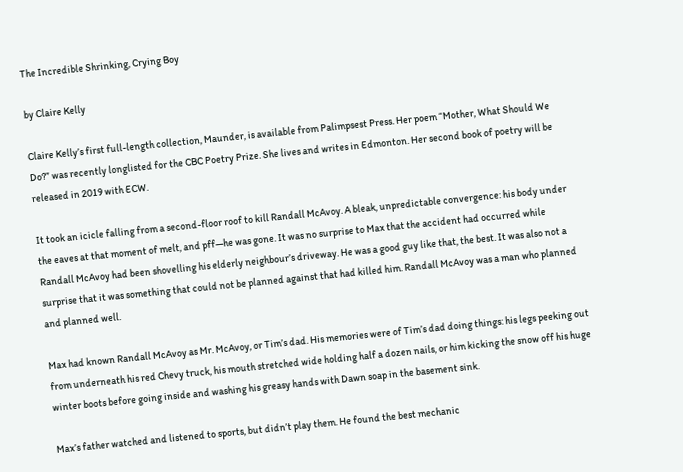The Incredible Shrinking, Crying Boy

by Claire Kelly

Claire Kelly’s first full-length collection, Maunder, is available from Palimpsest Press. Her poem “Mother, What Should We Do?” was recently longlisted for the CBC Poetry Prize. She lives and writes in Edmonton. Her second book of poetry will be released in 2019 with ECW.

It took an icicle falling from a second-floor roof to kill Randall McAvoy. A bleak, unpredictable convergence: his body under the eaves at that moment of melt, and pff—he was gone. It was no surprise to Max that the accident had occurred while Randall McAvoy had been shovelling his elderly neighbour’s driveway. He was a good guy like that, the best. It was also not a surprise that it was something that could not be planned against that had killed him. Randall McAvoy was a man who planned and planned well.

Max had known Randall McAvoy as Mr. McAvoy, or Tim’s dad. His memories were of Tim’s dad doing things: his legs peeking out from underneath his red Chevy truck, his mouth stretched wide holding half a dozen nails, or him kicking the snow off his huge winter boots before going inside and washing his greasy hands with Dawn soap in the basement sink.

Max’s father watched and listened to sports, but didn’t play them. He found the best mechanic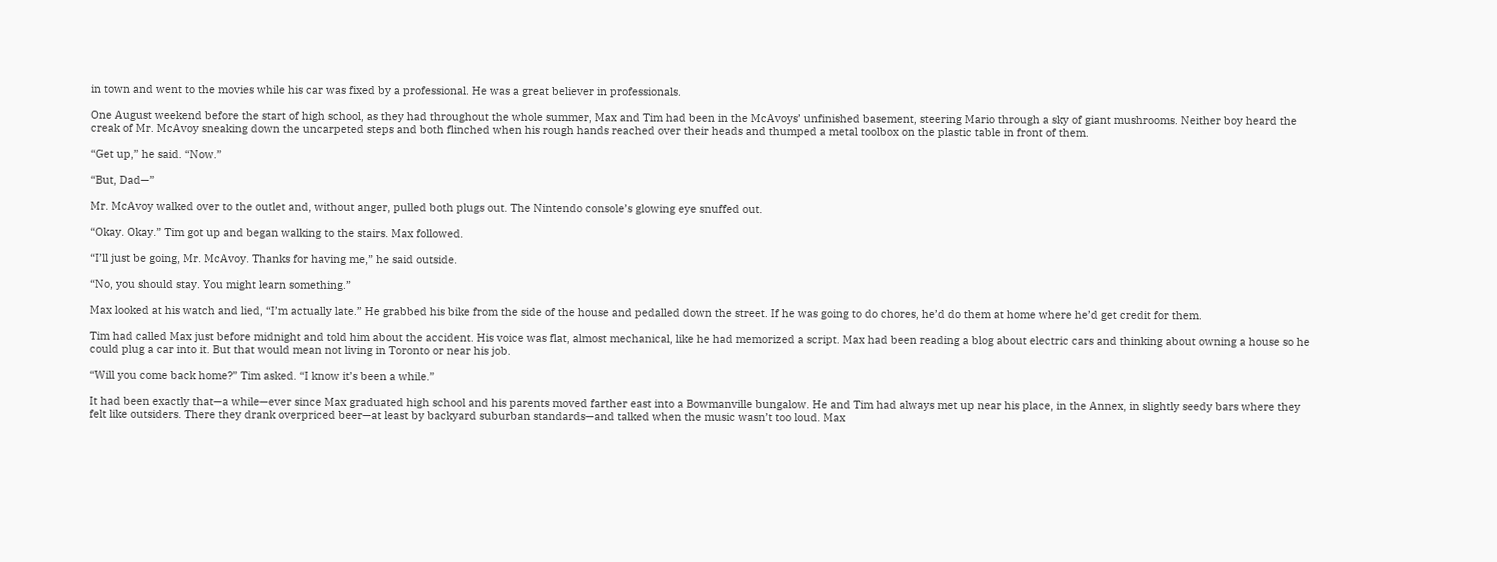in town and went to the movies while his car was fixed by a professional. He was a great believer in professionals.

One August weekend before the start of high school, as they had throughout the whole summer, Max and Tim had been in the McAvoys’ unfinished basement, steering Mario through a sky of giant mushrooms. Neither boy heard the creak of Mr. McAvoy sneaking down the uncarpeted steps and both flinched when his rough hands reached over their heads and thumped a metal toolbox on the plastic table in front of them.

“Get up,” he said. “Now.”

“But, Dad—”

Mr. McAvoy walked over to the outlet and, without anger, pulled both plugs out. The Nintendo console’s glowing eye snuffed out.

“Okay. Okay.” Tim got up and began walking to the stairs. Max followed.

“I’ll just be going, Mr. McAvoy. Thanks for having me,” he said outside.

“No, you should stay. You might learn something.”

Max looked at his watch and lied, “I’m actually late.” He grabbed his bike from the side of the house and pedalled down the street. If he was going to do chores, he’d do them at home where he’d get credit for them.

Tim had called Max just before midnight and told him about the accident. His voice was flat, almost mechanical, like he had memorized a script. Max had been reading a blog about electric cars and thinking about owning a house so he could plug a car into it. But that would mean not living in Toronto or near his job.

“Will you come back home?” Tim asked. “I know it’s been a while.”

It had been exactly that—a while—ever since Max graduated high school and his parents moved farther east into a Bowmanville bungalow. He and Tim had always met up near his place, in the Annex, in slightly seedy bars where they felt like outsiders. There they drank overpriced beer—at least by backyard suburban standards—and talked when the music wasn’t too loud. Max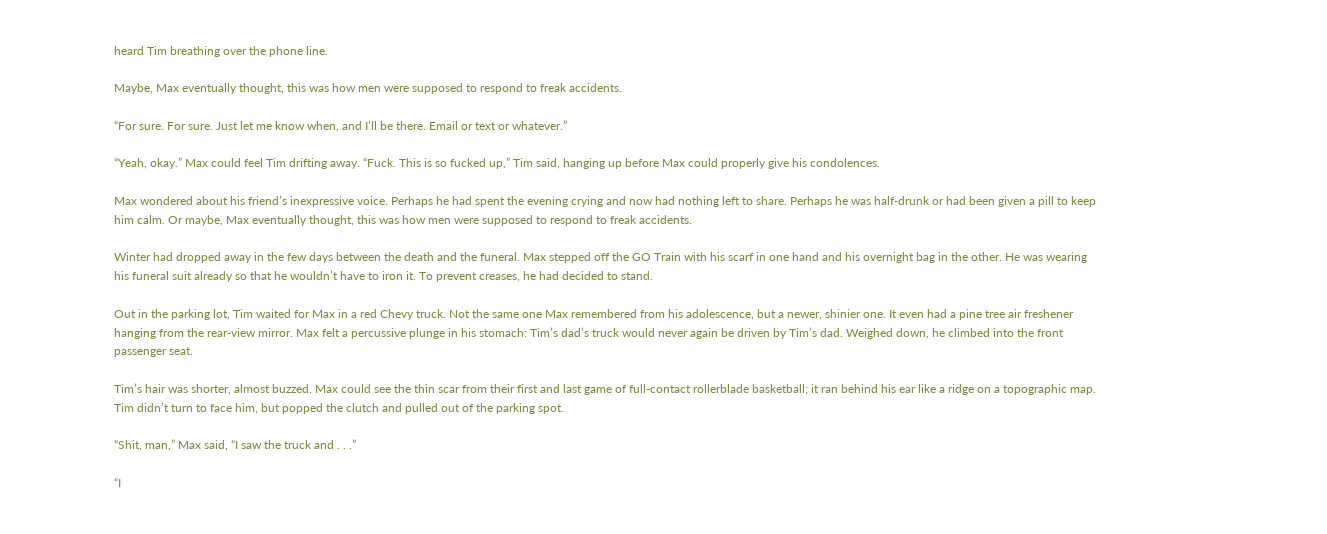heard Tim breathing over the phone line.

Maybe, Max eventually thought, this was how men were supposed to respond to freak accidents.

“For sure. For sure. Just let me know when, and I’ll be there. Email or text or whatever.”

“Yeah, okay.” Max could feel Tim drifting away. “Fuck. This is so fucked up,” Tim said, hanging up before Max could properly give his condolences.

Max wondered about his friend’s inexpressive voice. Perhaps he had spent the evening crying and now had nothing left to share. Perhaps he was half-drunk or had been given a pill to keep him calm. Or maybe, Max eventually thought, this was how men were supposed to respond to freak accidents.

Winter had dropped away in the few days between the death and the funeral. Max stepped off the GO Train with his scarf in one hand and his overnight bag in the other. He was wearing his funeral suit already so that he wouldn’t have to iron it. To prevent creases, he had decided to stand.

Out in the parking lot, Tim waited for Max in a red Chevy truck. Not the same one Max remembered from his adolescence, but a newer, shinier one. It even had a pine tree air freshener hanging from the rear-view mirror. Max felt a percussive plunge in his stomach: Tim’s dad’s truck would never again be driven by Tim’s dad. Weighed down, he climbed into the front passenger seat.

Tim’s hair was shorter, almost buzzed. Max could see the thin scar from their first and last game of full-contact rollerblade basketball; it ran behind his ear like a ridge on a topographic map. Tim didn’t turn to face him, but popped the clutch and pulled out of the parking spot.

“Shit, man,” Max said, “I saw the truck and . . .”

“I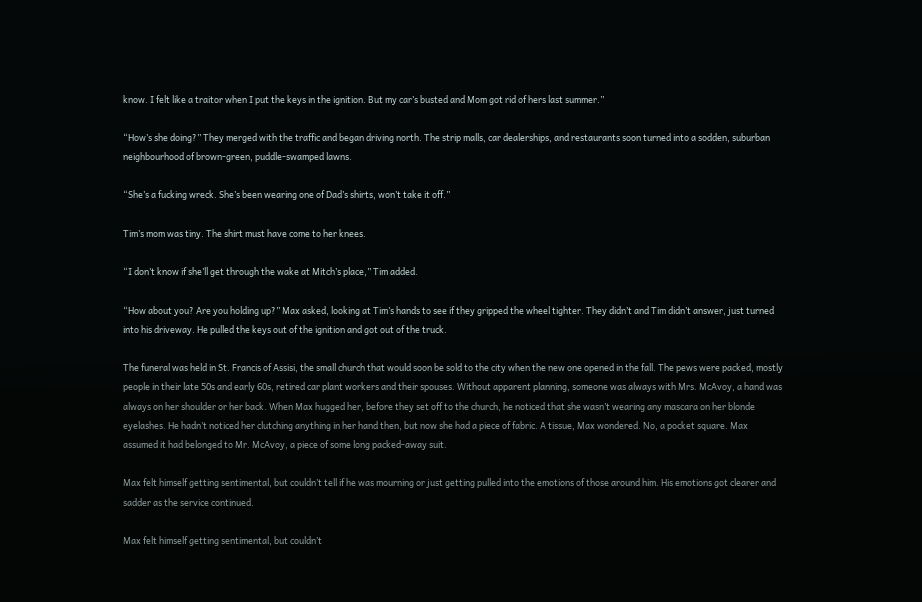know. I felt like a traitor when I put the keys in the ignition. But my car’s busted and Mom got rid of hers last summer.”

“How’s she doing?” They merged with the traffic and began driving north. The strip malls, car dealerships, and restaurants soon turned into a sodden, suburban neighbourhood of brown-green, puddle-swamped lawns.

“She’s a fucking wreck. She’s been wearing one of Dad’s shirts, won’t take it off.”

Tim’s mom was tiny. The shirt must have come to her knees.

“I don’t know if she’ll get through the wake at Mitch’s place,” Tim added.

“How about you? Are you holding up?” Max asked, looking at Tim’s hands to see if they gripped the wheel tighter. They didn’t and Tim didn’t answer, just turned into his driveway. He pulled the keys out of the ignition and got out of the truck.

The funeral was held in St. Francis of Assisi, the small church that would soon be sold to the city when the new one opened in the fall. The pews were packed, mostly people in their late 50s and early 60s, retired car plant workers and their spouses. Without apparent planning, someone was always with Mrs. McAvoy, a hand was always on her shoulder or her back. When Max hugged her, before they set off to the church, he noticed that she wasn’t wearing any mascara on her blonde eyelashes. He hadn’t noticed her clutching anything in her hand then, but now she had a piece of fabric. A tissue, Max wondered. No, a pocket square. Max assumed it had belonged to Mr. McAvoy, a piece of some long packed-away suit.

Max felt himself getting sentimental, but couldn’t tell if he was mourning or just getting pulled into the emotions of those around him. His emotions got clearer and sadder as the service continued.

Max felt himself getting sentimental, but couldn’t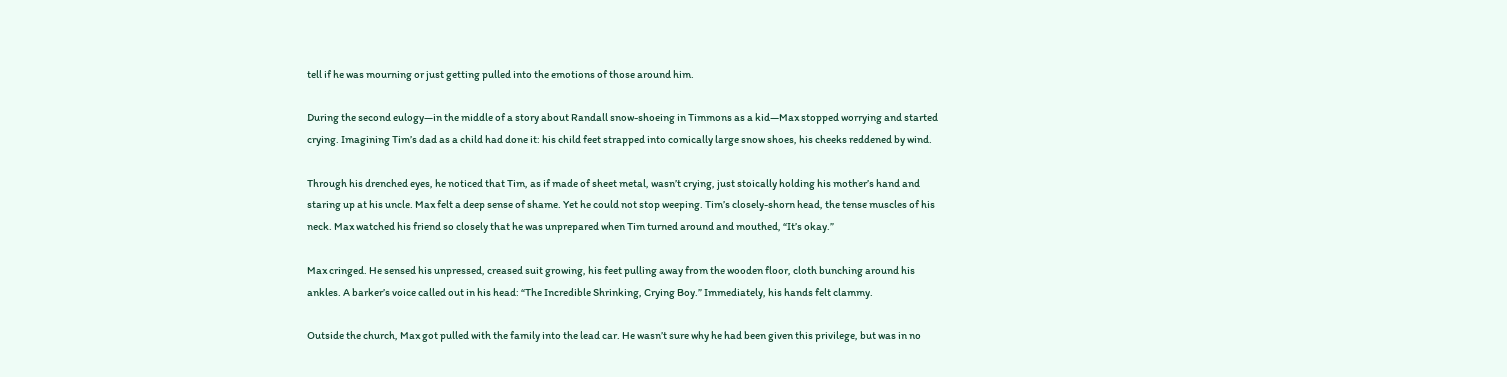tell if he was mourning or just getting pulled into the emotions of those around him.

During the second eulogy—in the middle of a story about Randall snow-shoeing in Timmons as a kid—Max stopped worrying and started crying. Imagining Tim’s dad as a child had done it: his child feet strapped into comically large snow shoes, his cheeks reddened by wind.

Through his drenched eyes, he noticed that Tim, as if made of sheet metal, wasn’t crying, just stoically holding his mother’s hand and staring up at his uncle. Max felt a deep sense of shame. Yet he could not stop weeping. Tim’s closely-shorn head, the tense muscles of his neck. Max watched his friend so closely that he was unprepared when Tim turned around and mouthed, “It’s okay.”

Max cringed. He sensed his unpressed, creased suit growing, his feet pulling away from the wooden floor, cloth bunching around his ankles. A barker’s voice called out in his head: “The Incredible Shrinking, Crying Boy.” Immediately, his hands felt clammy.

Outside the church, Max got pulled with the family into the lead car. He wasn’t sure why he had been given this privilege, but was in no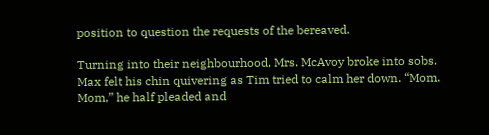position to question the requests of the bereaved.

Turning into their neighbourhood, Mrs. McAvoy broke into sobs. Max felt his chin quivering as Tim tried to calm her down. “Mom. Mom,” he half pleaded and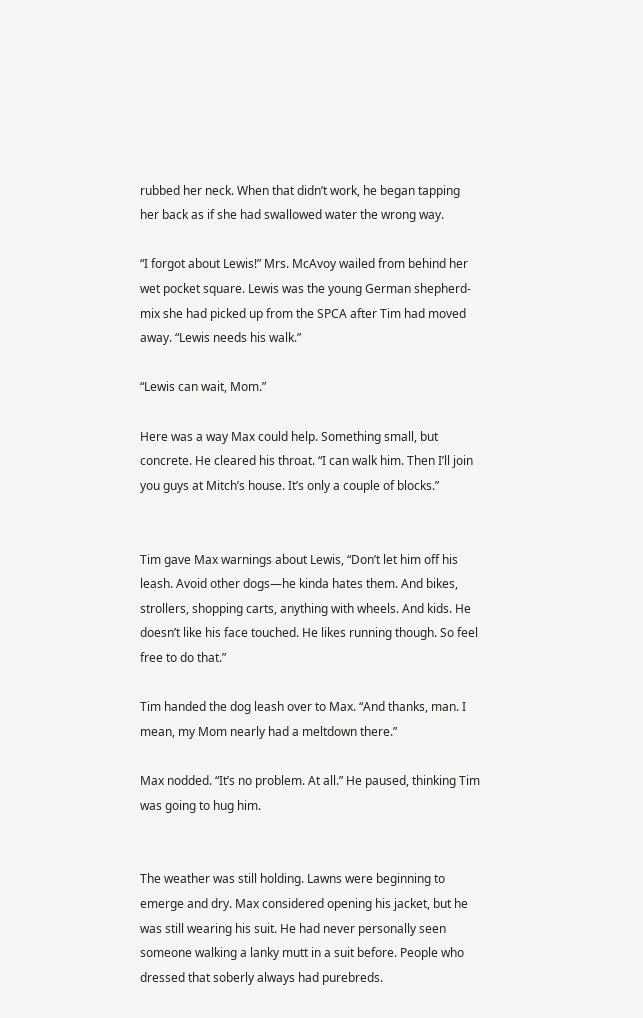rubbed her neck. When that didn’t work, he began tapping her back as if she had swallowed water the wrong way.

“I forgot about Lewis!” Mrs. McAvoy wailed from behind her wet pocket square. Lewis was the young German shepherd-mix she had picked up from the SPCA after Tim had moved away. “Lewis needs his walk.”

“Lewis can wait, Mom.”

Here was a way Max could help. Something small, but concrete. He cleared his throat. “I can walk him. Then I’ll join you guys at Mitch’s house. It’s only a couple of blocks.”


Tim gave Max warnings about Lewis, “Don’t let him off his leash. Avoid other dogs—he kinda hates them. And bikes, strollers, shopping carts, anything with wheels. And kids. He doesn’t like his face touched. He likes running though. So feel free to do that.”

Tim handed the dog leash over to Max. “And thanks, man. I mean, my Mom nearly had a meltdown there.”

Max nodded. “It’s no problem. At all.” He paused, thinking Tim was going to hug him.


The weather was still holding. Lawns were beginning to emerge and dry. Max considered opening his jacket, but he was still wearing his suit. He had never personally seen someone walking a lanky mutt in a suit before. People who dressed that soberly always had purebreds.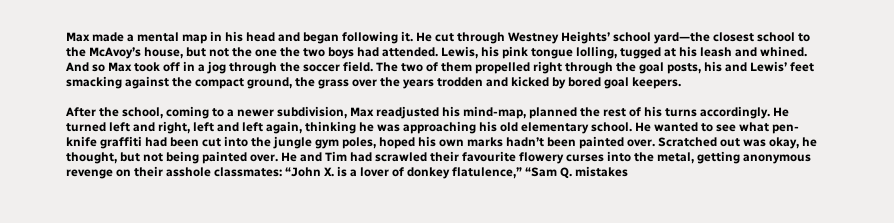Max made a mental map in his head and began following it. He cut through Westney Heights’ school yard—the closest school to the McAvoy’s house, but not the one the two boys had attended. Lewis, his pink tongue lolling, tugged at his leash and whined. And so Max took off in a jog through the soccer field. The two of them propelled right through the goal posts, his and Lewis’ feet smacking against the compact ground, the grass over the years trodden and kicked by bored goal keepers.

After the school, coming to a newer subdivision, Max readjusted his mind-map, planned the rest of his turns accordingly. He turned left and right, left and left again, thinking he was approaching his old elementary school. He wanted to see what pen-knife graffiti had been cut into the jungle gym poles, hoped his own marks hadn’t been painted over. Scratched out was okay, he thought, but not being painted over. He and Tim had scrawled their favourite flowery curses into the metal, getting anonymous revenge on their asshole classmates: “John X. is a lover of donkey flatulence,” “Sam Q. mistakes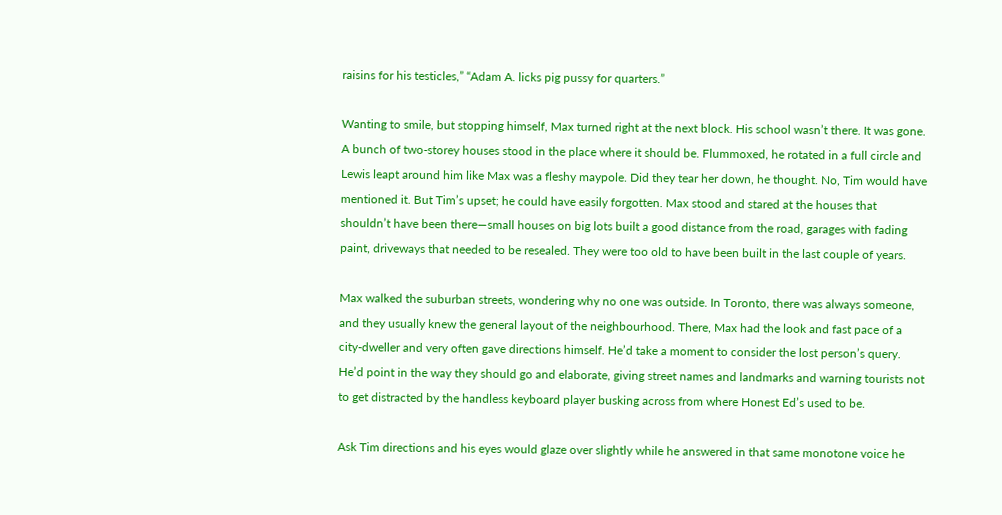raisins for his testicles,” “Adam A. licks pig pussy for quarters.”

Wanting to smile, but stopping himself, Max turned right at the next block. His school wasn’t there. It was gone. A bunch of two-storey houses stood in the place where it should be. Flummoxed, he rotated in a full circle and Lewis leapt around him like Max was a fleshy maypole. Did they tear her down, he thought. No, Tim would have mentioned it. But Tim’s upset; he could have easily forgotten. Max stood and stared at the houses that shouldn’t have been there—small houses on big lots built a good distance from the road, garages with fading paint, driveways that needed to be resealed. They were too old to have been built in the last couple of years.

Max walked the suburban streets, wondering why no one was outside. In Toronto, there was always someone, and they usually knew the general layout of the neighbourhood. There, Max had the look and fast pace of a city-dweller and very often gave directions himself. He’d take a moment to consider the lost person’s query. He’d point in the way they should go and elaborate, giving street names and landmarks and warning tourists not to get distracted by the handless keyboard player busking across from where Honest Ed’s used to be.

Ask Tim directions and his eyes would glaze over slightly while he answered in that same monotone voice he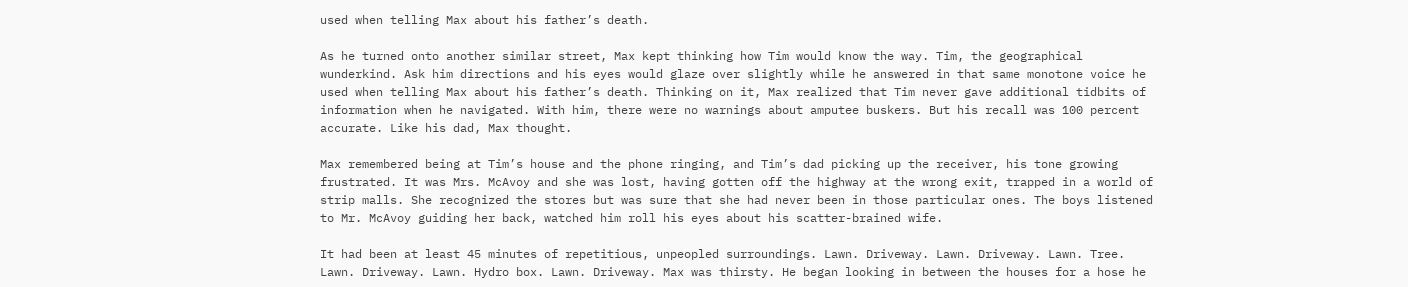used when telling Max about his father’s death.

As he turned onto another similar street, Max kept thinking how Tim would know the way. Tim, the geographical wunderkind. Ask him directions and his eyes would glaze over slightly while he answered in that same monotone voice he used when telling Max about his father’s death. Thinking on it, Max realized that Tim never gave additional tidbits of information when he navigated. With him, there were no warnings about amputee buskers. But his recall was 100 percent accurate. Like his dad, Max thought.

Max remembered being at Tim’s house and the phone ringing, and Tim’s dad picking up the receiver, his tone growing frustrated. It was Mrs. McAvoy and she was lost, having gotten off the highway at the wrong exit, trapped in a world of strip malls. She recognized the stores but was sure that she had never been in those particular ones. The boys listened to Mr. McAvoy guiding her back, watched him roll his eyes about his scatter-brained wife.

It had been at least 45 minutes of repetitious, unpeopled surroundings. Lawn. Driveway. Lawn. Driveway. Lawn. Tree. Lawn. Driveway. Lawn. Hydro box. Lawn. Driveway. Max was thirsty. He began looking in between the houses for a hose he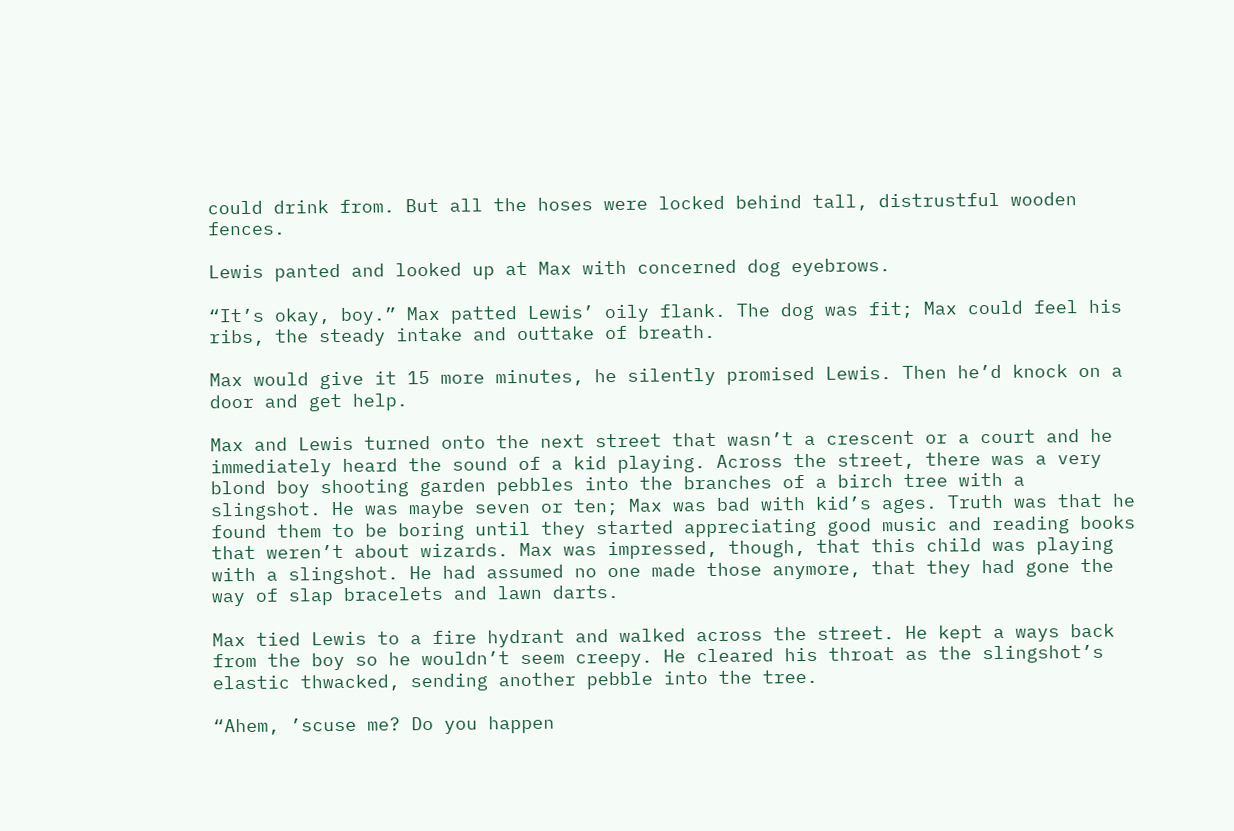could drink from. But all the hoses were locked behind tall, distrustful wooden fences.

Lewis panted and looked up at Max with concerned dog eyebrows.

“It’s okay, boy.” Max patted Lewis’ oily flank. The dog was fit; Max could feel his ribs, the steady intake and outtake of breath.

Max would give it 15 more minutes, he silently promised Lewis. Then he’d knock on a door and get help.

Max and Lewis turned onto the next street that wasn’t a crescent or a court and he immediately heard the sound of a kid playing. Across the street, there was a very blond boy shooting garden pebbles into the branches of a birch tree with a slingshot. He was maybe seven or ten; Max was bad with kid’s ages. Truth was that he found them to be boring until they started appreciating good music and reading books that weren’t about wizards. Max was impressed, though, that this child was playing with a slingshot. He had assumed no one made those anymore, that they had gone the way of slap bracelets and lawn darts.

Max tied Lewis to a fire hydrant and walked across the street. He kept a ways back from the boy so he wouldn’t seem creepy. He cleared his throat as the slingshot’s elastic thwacked, sending another pebble into the tree.

“Ahem, ’scuse me? Do you happen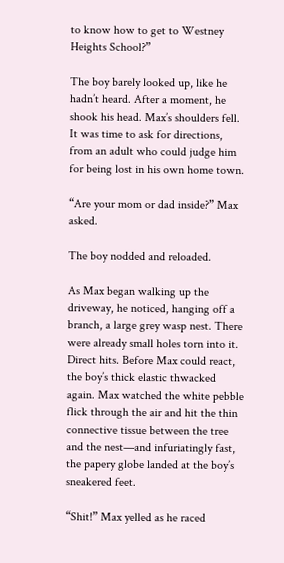to know how to get to Westney Heights School?”

The boy barely looked up, like he hadn’t heard. After a moment, he shook his head. Max’s shoulders fell. It was time to ask for directions, from an adult who could judge him for being lost in his own home town.

“Are your mom or dad inside?” Max asked.

The boy nodded and reloaded.

As Max began walking up the driveway, he noticed, hanging off a branch, a large grey wasp nest. There were already small holes torn into it. Direct hits. Before Max could react, the boy’s thick elastic thwacked again. Max watched the white pebble flick through the air and hit the thin connective tissue between the tree and the nest—and infuriatingly fast, the papery globe landed at the boy’s sneakered feet.

“Shit!” Max yelled as he raced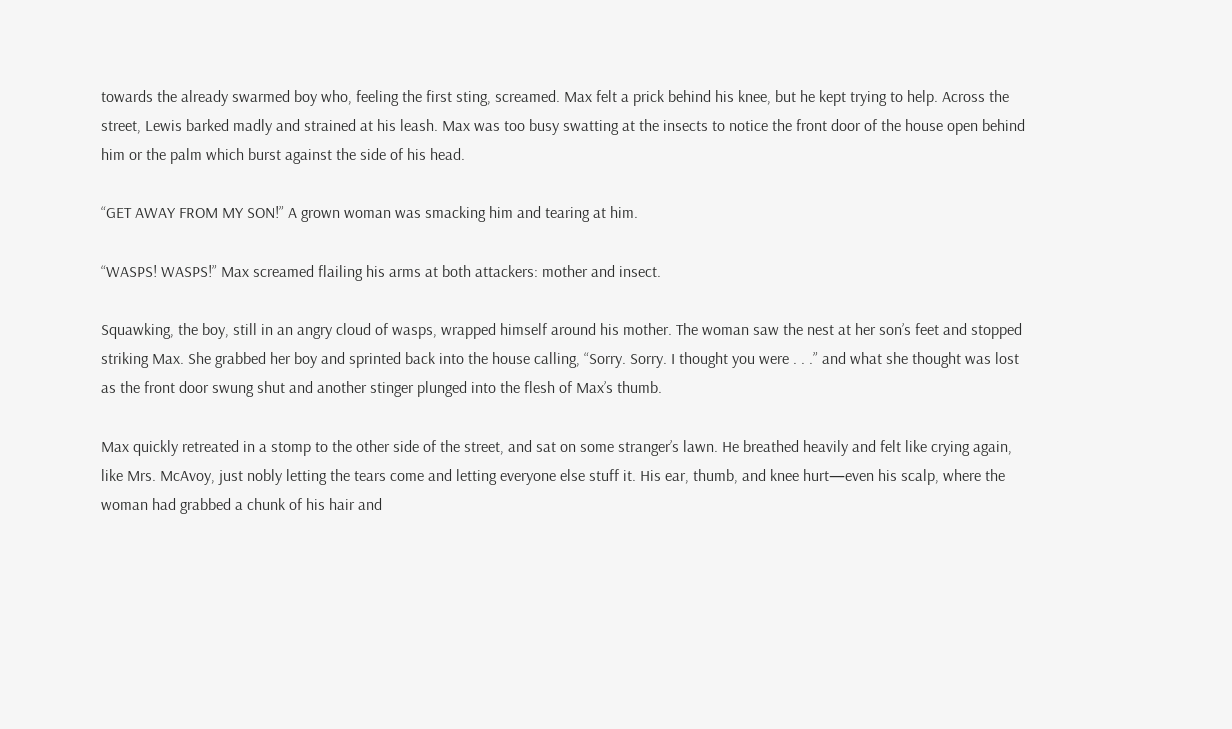towards the already swarmed boy who, feeling the first sting, screamed. Max felt a prick behind his knee, but he kept trying to help. Across the street, Lewis barked madly and strained at his leash. Max was too busy swatting at the insects to notice the front door of the house open behind him or the palm which burst against the side of his head.

“GET AWAY FROM MY SON!” A grown woman was smacking him and tearing at him.

“WASPS! WASPS!” Max screamed flailing his arms at both attackers: mother and insect.

Squawking, the boy, still in an angry cloud of wasps, wrapped himself around his mother. The woman saw the nest at her son’s feet and stopped striking Max. She grabbed her boy and sprinted back into the house calling, “Sorry. Sorry. I thought you were . . .” and what she thought was lost as the front door swung shut and another stinger plunged into the flesh of Max’s thumb.

Max quickly retreated in a stomp to the other side of the street, and sat on some stranger’s lawn. He breathed heavily and felt like crying again, like Mrs. McAvoy, just nobly letting the tears come and letting everyone else stuff it. His ear, thumb, and knee hurt—even his scalp, where the woman had grabbed a chunk of his hair and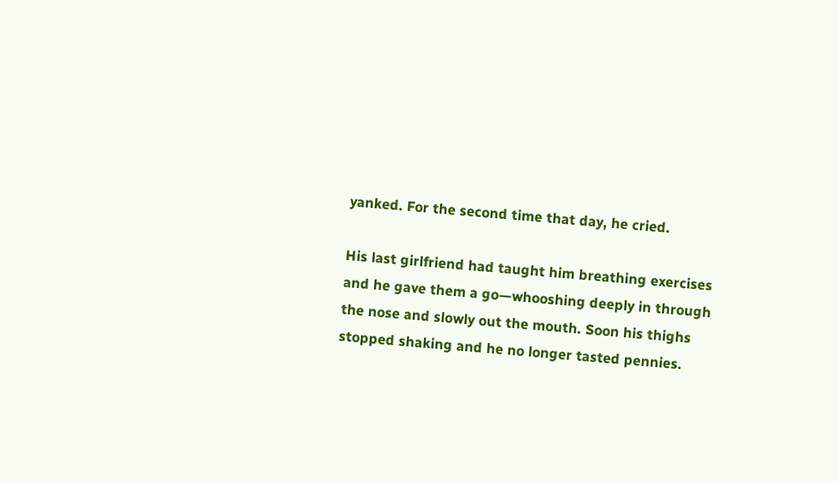yanked. For the second time that day, he cried.

His last girlfriend had taught him breathing exercises and he gave them a go—whooshing deeply in through the nose and slowly out the mouth. Soon his thighs stopped shaking and he no longer tasted pennies.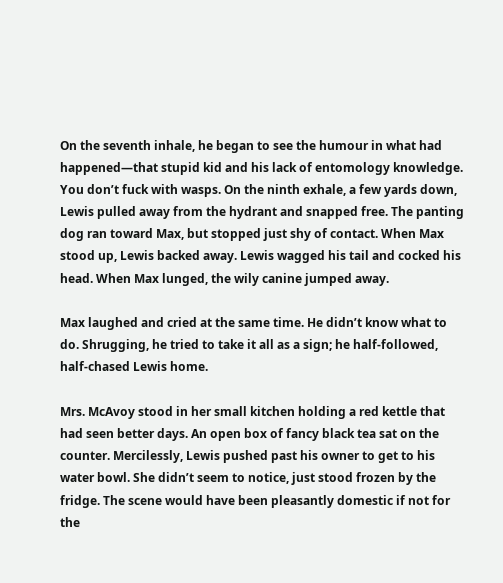On the seventh inhale, he began to see the humour in what had happened—that stupid kid and his lack of entomology knowledge. You don’t fuck with wasps. On the ninth exhale, a few yards down, Lewis pulled away from the hydrant and snapped free. The panting dog ran toward Max, but stopped just shy of contact. When Max stood up, Lewis backed away. Lewis wagged his tail and cocked his head. When Max lunged, the wily canine jumped away.

Max laughed and cried at the same time. He didn’t know what to do. Shrugging, he tried to take it all as a sign; he half-followed, half-chased Lewis home.

Mrs. McAvoy stood in her small kitchen holding a red kettle that had seen better days. An open box of fancy black tea sat on the counter. Mercilessly, Lewis pushed past his owner to get to his water bowl. She didn’t seem to notice, just stood frozen by the fridge. The scene would have been pleasantly domestic if not for the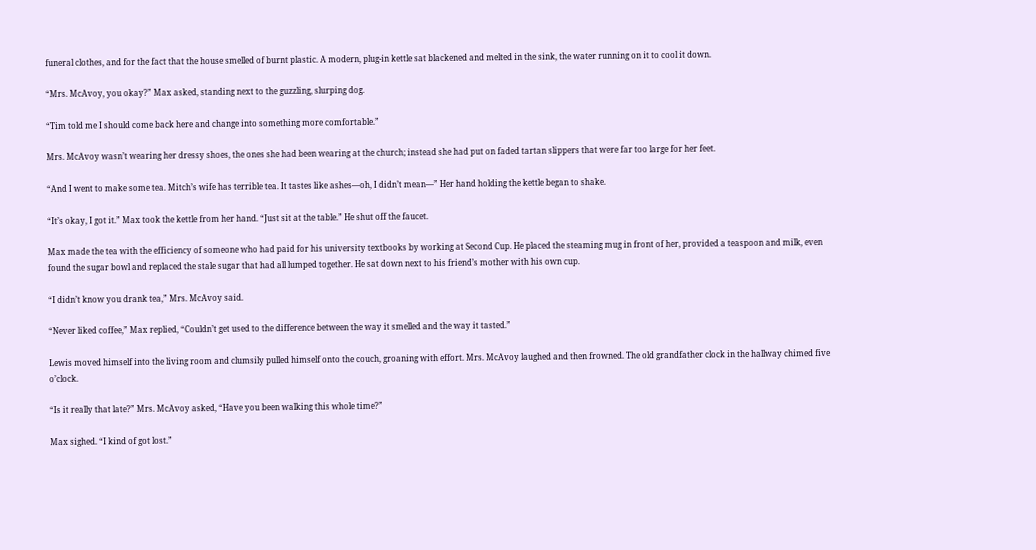funeral clothes, and for the fact that the house smelled of burnt plastic. A modern, plug-in kettle sat blackened and melted in the sink, the water running on it to cool it down.

“Mrs. McAvoy, you okay?” Max asked, standing next to the guzzling, slurping dog.

“Tim told me I should come back here and change into something more comfortable.”

Mrs. McAvoy wasn’t wearing her dressy shoes, the ones she had been wearing at the church; instead she had put on faded tartan slippers that were far too large for her feet.

“And I went to make some tea. Mitch’s wife has terrible tea. It tastes like ashes—oh, I didn’t mean—” Her hand holding the kettle began to shake.

“It’s okay, I got it.” Max took the kettle from her hand. “Just sit at the table.” He shut off the faucet.

Max made the tea with the efficiency of someone who had paid for his university textbooks by working at Second Cup. He placed the steaming mug in front of her, provided a teaspoon and milk, even found the sugar bowl and replaced the stale sugar that had all lumped together. He sat down next to his friend’s mother with his own cup.

“I didn’t know you drank tea,” Mrs. McAvoy said.

“Never liked coffee,” Max replied, “Couldn’t get used to the difference between the way it smelled and the way it tasted.”

Lewis moved himself into the living room and clumsily pulled himself onto the couch, groaning with effort. Mrs. McAvoy laughed and then frowned. The old grandfather clock in the hallway chimed five o’clock.

“Is it really that late?” Mrs. McAvoy asked, “Have you been walking this whole time?”

Max sighed. “I kind of got lost.”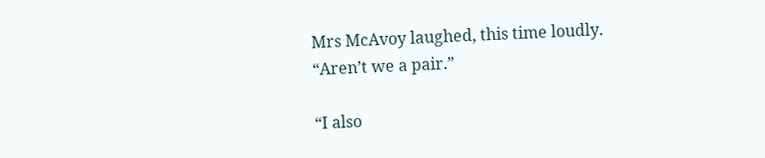Mrs McAvoy laughed, this time loudly. “Aren’t we a pair.”

“I also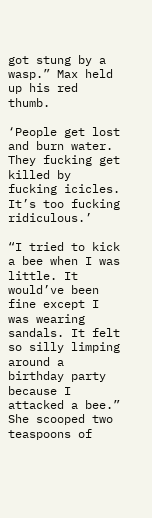got stung by a wasp.” Max held up his red thumb.

‘People get lost and burn water. They fucking get killed by fucking icicles. It’s too fucking ridiculous.’

“I tried to kick a bee when I was little. It would’ve been fine except I was wearing sandals. It felt so silly limping around a birthday party because I attacked a bee.” She scooped two teaspoons of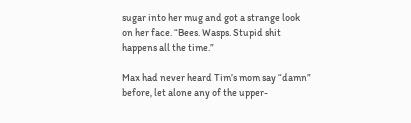sugar into her mug and got a strange look on her face. “Bees. Wasps. Stupid shit happens all the time.”

Max had never heard Tim’s mom say “damn” before, let alone any of the upper-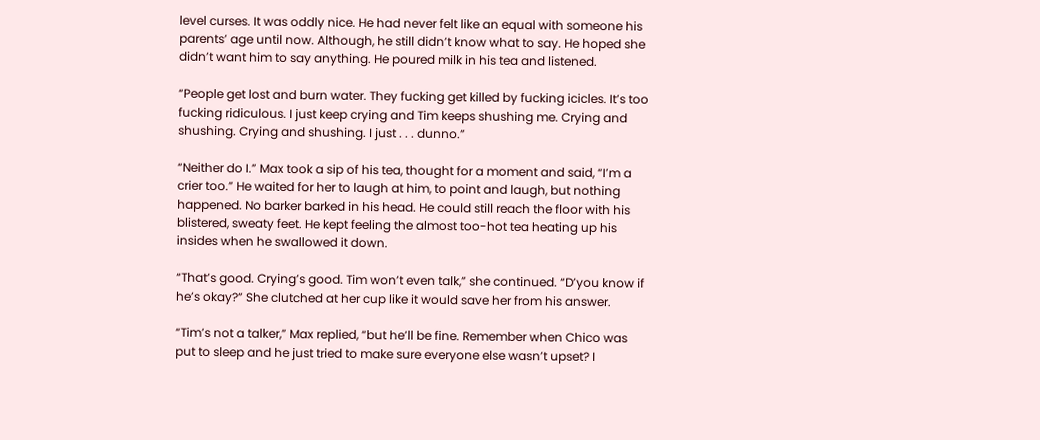level curses. It was oddly nice. He had never felt like an equal with someone his parents’ age until now. Although, he still didn’t know what to say. He hoped she didn’t want him to say anything. He poured milk in his tea and listened.

“People get lost and burn water. They fucking get killed by fucking icicles. It’s too fucking ridiculous. I just keep crying and Tim keeps shushing me. Crying and shushing. Crying and shushing. I just . . . dunno.”

“Neither do I.” Max took a sip of his tea, thought for a moment and said, “I’m a crier too.” He waited for her to laugh at him, to point and laugh, but nothing happened. No barker barked in his head. He could still reach the floor with his blistered, sweaty feet. He kept feeling the almost too-hot tea heating up his insides when he swallowed it down.

“That’s good. Crying’s good. Tim won’t even talk,” she continued. “D’you know if he’s okay?” She clutched at her cup like it would save her from his answer.

“Tim’s not a talker,” Max replied, “but he’ll be fine. Remember when Chico was put to sleep and he just tried to make sure everyone else wasn’t upset? I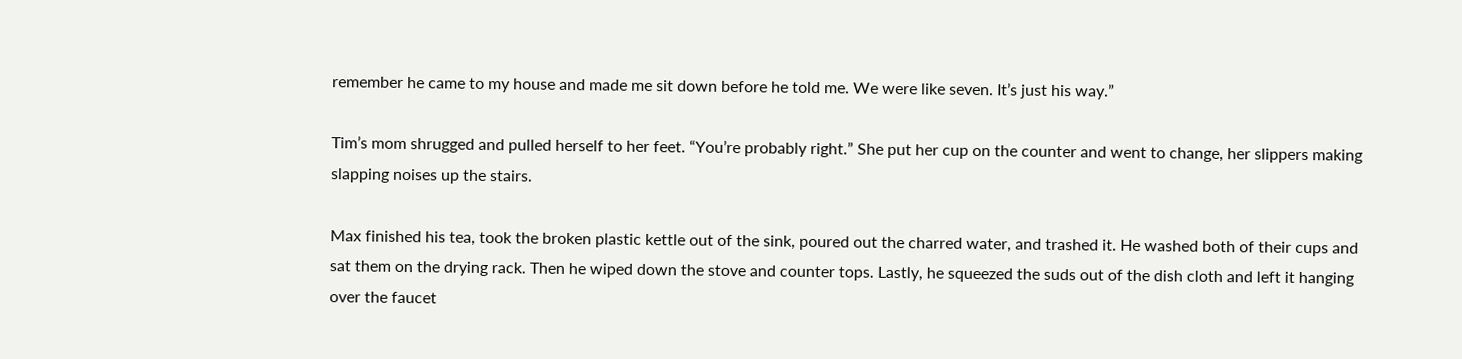remember he came to my house and made me sit down before he told me. We were like seven. It’s just his way.”

Tim’s mom shrugged and pulled herself to her feet. “You’re probably right.” She put her cup on the counter and went to change, her slippers making slapping noises up the stairs.

Max finished his tea, took the broken plastic kettle out of the sink, poured out the charred water, and trashed it. He washed both of their cups and sat them on the drying rack. Then he wiped down the stove and counter tops. Lastly, he squeezed the suds out of the dish cloth and left it hanging over the faucet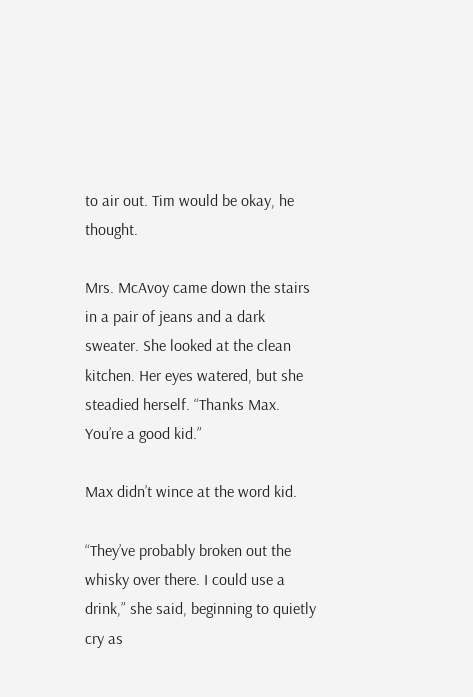to air out. Tim would be okay, he thought.

Mrs. McAvoy came down the stairs in a pair of jeans and a dark sweater. She looked at the clean kitchen. Her eyes watered, but she steadied herself. “Thanks Max. You’re a good kid.”

Max didn’t wince at the word kid.

“They’ve probably broken out the whisky over there. I could use a drink,” she said, beginning to quietly cry as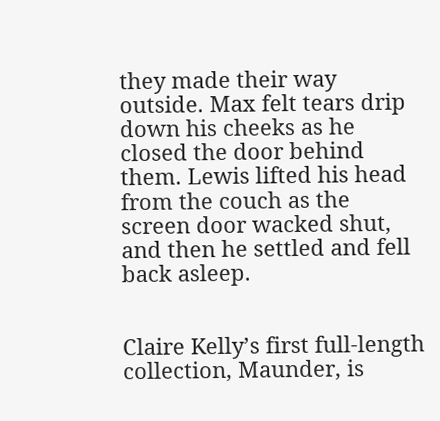they made their way outside. Max felt tears drip down his cheeks as he closed the door behind them. Lewis lifted his head from the couch as the screen door wacked shut, and then he settled and fell back asleep.


Claire Kelly’s first full-length collection, Maunder, is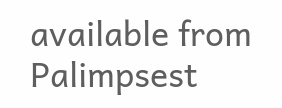available from Palimpsest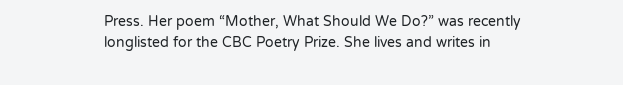Press. Her poem “Mother, What Should We Do?” was recently longlisted for the CBC Poetry Prize. She lives and writes in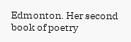Edmonton. Her second book of poetry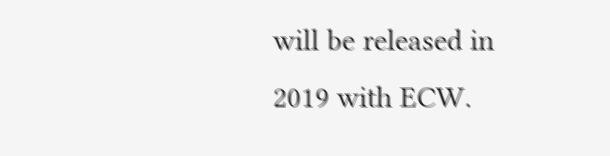will be released in 2019 with ECW.